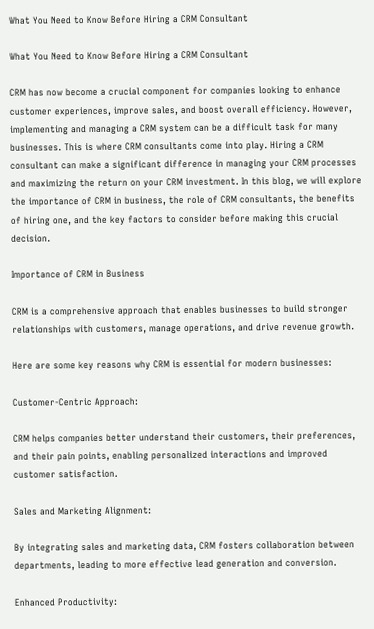What You Need to Know Before Hiring a CRM Consultant

What You Need to Know Before Hiring a CRM Consultant

CRM has now become a crucial component for companies looking to enhance customer experiences, improve sales, and boost overall efficiency. However, implementing and managing a CRM system can be a difficult task for many businesses. This is where CRM consultants come into play. Hiring a CRM consultant can make a significant difference in managing your CRM processes and maximizing the return on your CRM investment. In this blog, we will explore the importance of CRM in business, the role of CRM consultants, the benefits of hiring one, and the key factors to consider before making this crucial decision.

Importance of CRM in Business

CRM is a comprehensive approach that enables businesses to build stronger relationships with customers, manage operations, and drive revenue growth.

Here are some key reasons why CRM is essential for modern businesses:

Customer-Centric Approach:

CRM helps companies better understand their customers, their preferences, and their pain points, enabling personalized interactions and improved customer satisfaction.

Sales and Marketing Alignment:

By integrating sales and marketing data, CRM fosters collaboration between departments, leading to more effective lead generation and conversion.

Enhanced Productivity: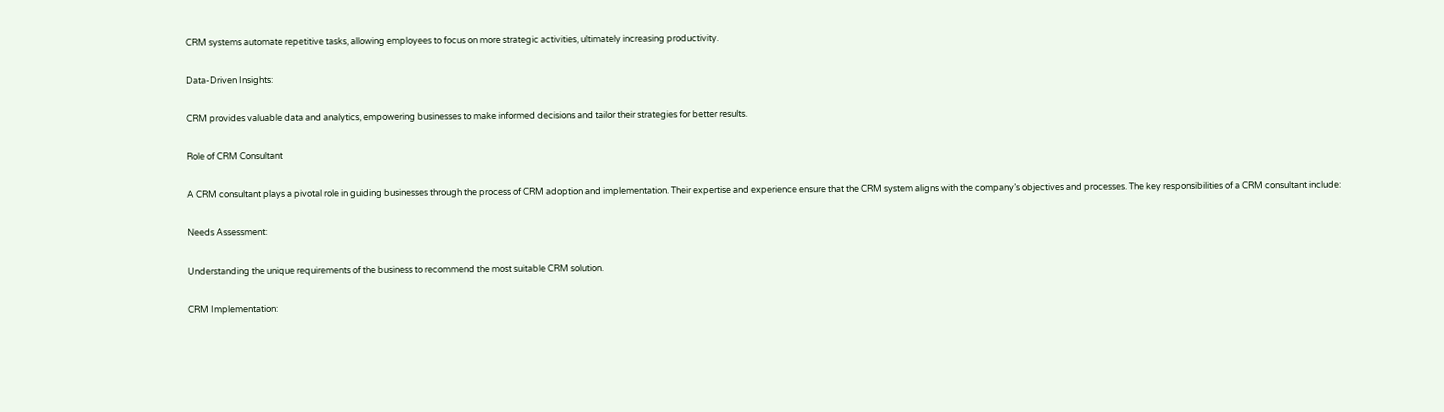CRM systems automate repetitive tasks, allowing employees to focus on more strategic activities, ultimately increasing productivity.

Data-Driven Insights:

CRM provides valuable data and analytics, empowering businesses to make informed decisions and tailor their strategies for better results.

Role of CRM Consultant

A CRM consultant plays a pivotal role in guiding businesses through the process of CRM adoption and implementation. Their expertise and experience ensure that the CRM system aligns with the company’s objectives and processes. The key responsibilities of a CRM consultant include:

Needs Assessment:

Understanding the unique requirements of the business to recommend the most suitable CRM solution.

CRM Implementation: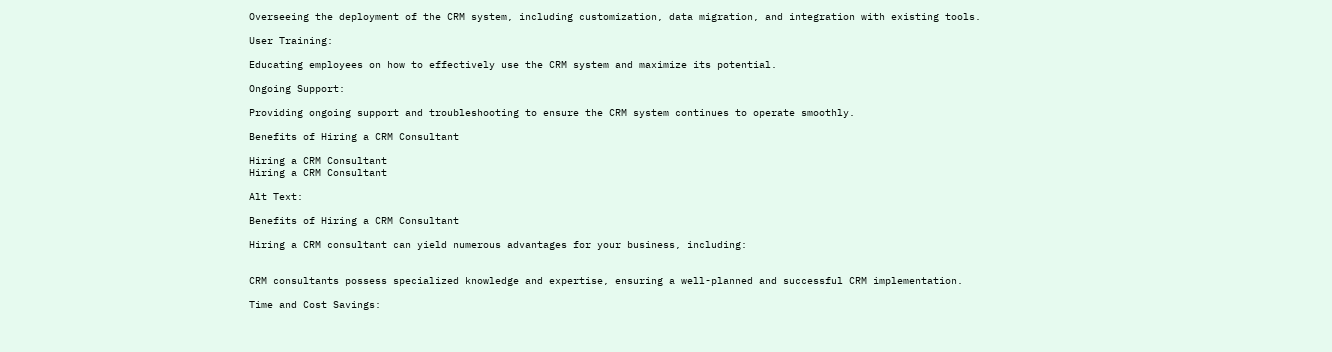Overseeing the deployment of the CRM system, including customization, data migration, and integration with existing tools.

User Training:

Educating employees on how to effectively use the CRM system and maximize its potential.

Ongoing Support:

Providing ongoing support and troubleshooting to ensure the CRM system continues to operate smoothly.

Benefits of Hiring a CRM Consultant

Hiring a CRM Consultant
Hiring a CRM Consultant

Alt Text:

Benefits of Hiring a CRM Consultant

Hiring a CRM consultant can yield numerous advantages for your business, including:


CRM consultants possess specialized knowledge and expertise, ensuring a well-planned and successful CRM implementation.

Time and Cost Savings: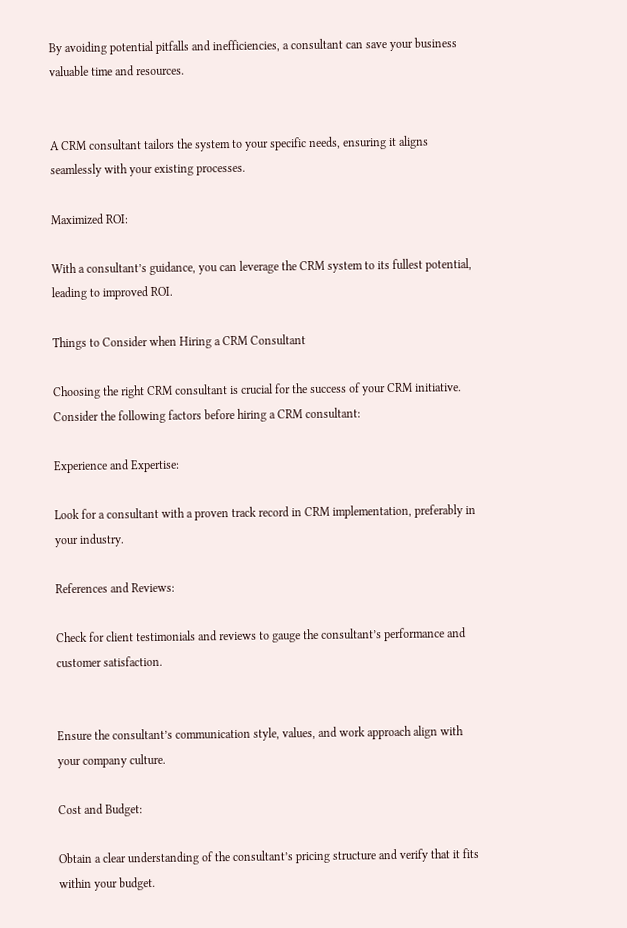By avoiding potential pitfalls and inefficiencies, a consultant can save your business valuable time and resources.


A CRM consultant tailors the system to your specific needs, ensuring it aligns seamlessly with your existing processes.

Maximized ROI:

With a consultant’s guidance, you can leverage the CRM system to its fullest potential, leading to improved ROI.

Things to Consider when Hiring a CRM Consultant

Choosing the right CRM consultant is crucial for the success of your CRM initiative. Consider the following factors before hiring a CRM consultant:

Experience and Expertise:

Look for a consultant with a proven track record in CRM implementation, preferably in your industry.

References and Reviews:

Check for client testimonials and reviews to gauge the consultant’s performance and customer satisfaction.


Ensure the consultant’s communication style, values, and work approach align with your company culture.

Cost and Budget:

Obtain a clear understanding of the consultant’s pricing structure and verify that it fits within your budget.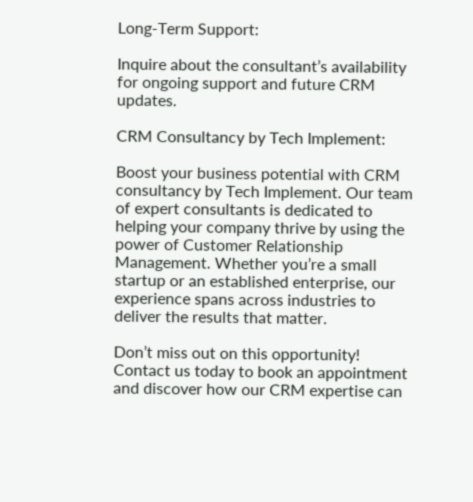Long-Term Support:

Inquire about the consultant’s availability for ongoing support and future CRM updates.

CRM Consultancy by Tech Implement:

Boost your business potential with CRM consultancy by Tech Implement. Our team of expert consultants is dedicated to helping your company thrive by using the power of Customer Relationship Management. Whether you’re a small startup or an established enterprise, our experience spans across industries to deliver the results that matter.

Don’t miss out on this opportunity! Contact us today to book an appointment and discover how our CRM expertise can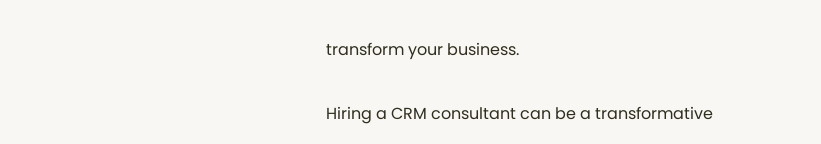transform your business.


Hiring a CRM consultant can be a transformative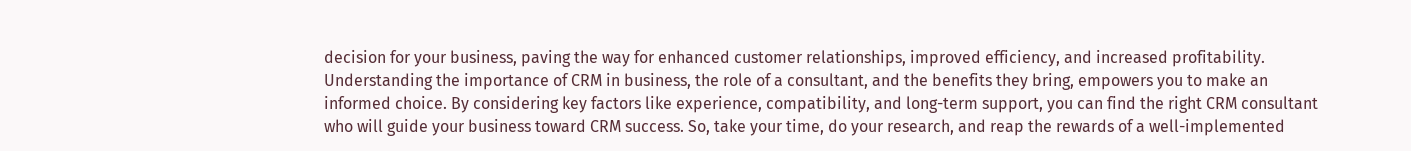decision for your business, paving the way for enhanced customer relationships, improved efficiency, and increased profitability. Understanding the importance of CRM in business, the role of a consultant, and the benefits they bring, empowers you to make an informed choice. By considering key factors like experience, compatibility, and long-term support, you can find the right CRM consultant who will guide your business toward CRM success. So, take your time, do your research, and reap the rewards of a well-implemented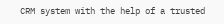CRM system with the help of a trusted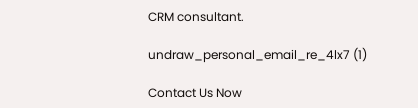CRM consultant.

undraw_personal_email_re_4lx7 (1)

Contact Us Now